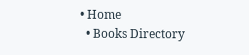• Home
  • Books Directory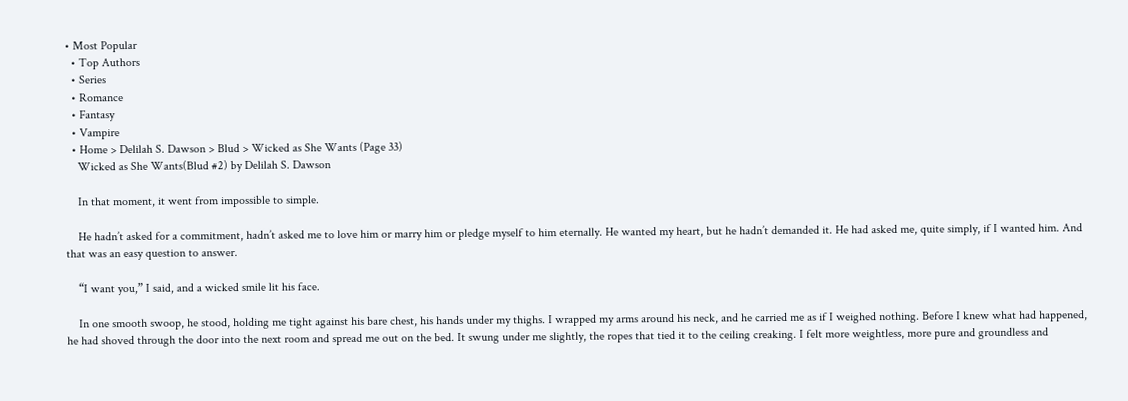• Most Popular
  • Top Authors
  • Series
  • Romance
  • Fantasy
  • Vampire
  • Home > Delilah S. Dawson > Blud > Wicked as She Wants (Page 33)
    Wicked as She Wants(Blud #2) by Delilah S. Dawson

    In that moment, it went from impossible to simple.

    He hadn’t asked for a commitment, hadn’t asked me to love him or marry him or pledge myself to him eternally. He wanted my heart, but he hadn’t demanded it. He had asked me, quite simply, if I wanted him. And that was an easy question to answer.

    “I want you,” I said, and a wicked smile lit his face.

    In one smooth swoop, he stood, holding me tight against his bare chest, his hands under my thighs. I wrapped my arms around his neck, and he carried me as if I weighed nothing. Before I knew what had happened, he had shoved through the door into the next room and spread me out on the bed. It swung under me slightly, the ropes that tied it to the ceiling creaking. I felt more weightless, more pure and groundless and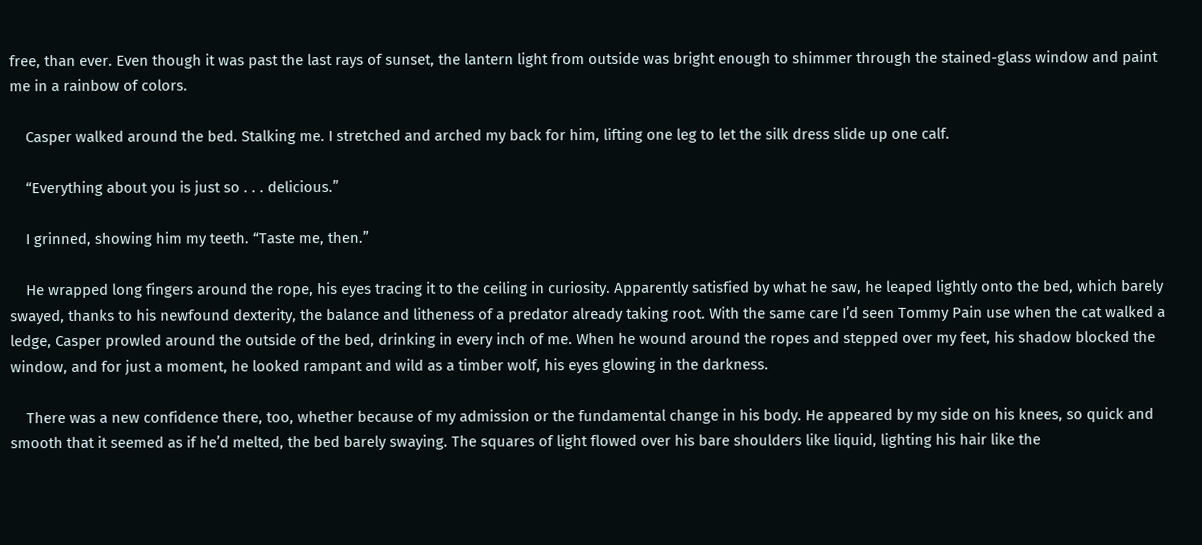free, than ever. Even though it was past the last rays of sunset, the lantern light from outside was bright enough to shimmer through the stained-glass window and paint me in a rainbow of colors.

    Casper walked around the bed. Stalking me. I stretched and arched my back for him, lifting one leg to let the silk dress slide up one calf.

    “Everything about you is just so . . . delicious.”

    I grinned, showing him my teeth. “Taste me, then.”

    He wrapped long fingers around the rope, his eyes tracing it to the ceiling in curiosity. Apparently satisfied by what he saw, he leaped lightly onto the bed, which barely swayed, thanks to his newfound dexterity, the balance and litheness of a predator already taking root. With the same care I’d seen Tommy Pain use when the cat walked a ledge, Casper prowled around the outside of the bed, drinking in every inch of me. When he wound around the ropes and stepped over my feet, his shadow blocked the window, and for just a moment, he looked rampant and wild as a timber wolf, his eyes glowing in the darkness.

    There was a new confidence there, too, whether because of my admission or the fundamental change in his body. He appeared by my side on his knees, so quick and smooth that it seemed as if he’d melted, the bed barely swaying. The squares of light flowed over his bare shoulders like liquid, lighting his hair like the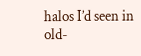halos I’d seen in old-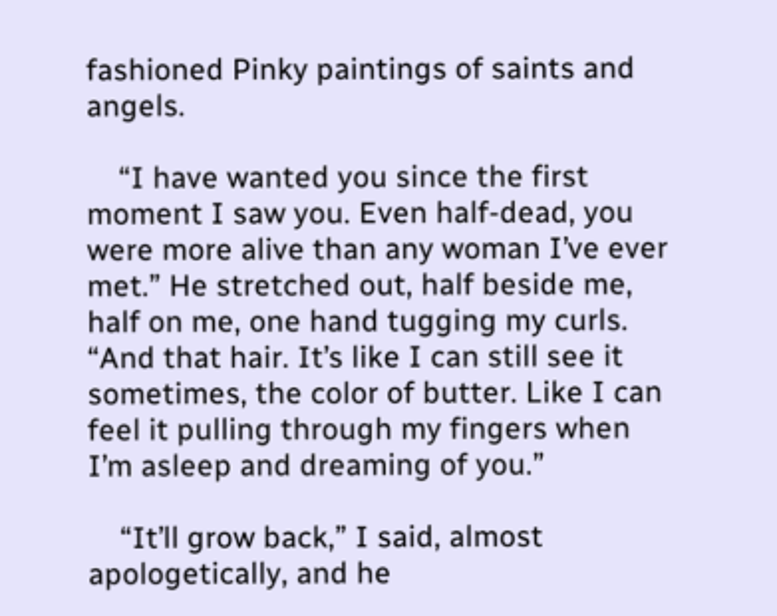fashioned Pinky paintings of saints and angels.

    “I have wanted you since the first moment I saw you. Even half-dead, you were more alive than any woman I’ve ever met.” He stretched out, half beside me, half on me, one hand tugging my curls. “And that hair. It’s like I can still see it sometimes, the color of butter. Like I can feel it pulling through my fingers when I’m asleep and dreaming of you.”

    “It’ll grow back,” I said, almost apologetically, and he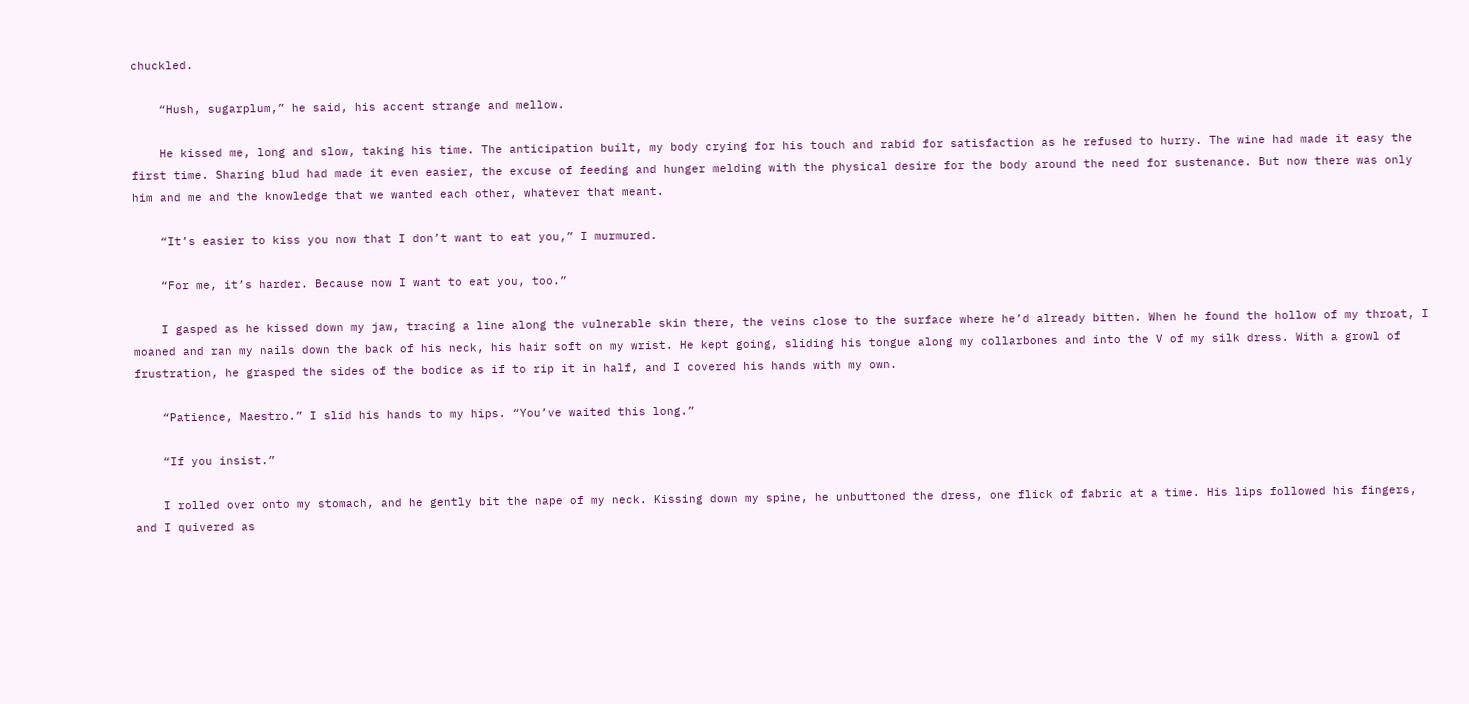chuckled.

    “Hush, sugarplum,” he said, his accent strange and mellow.

    He kissed me, long and slow, taking his time. The anticipation built, my body crying for his touch and rabid for satisfaction as he refused to hurry. The wine had made it easy the first time. Sharing blud had made it even easier, the excuse of feeding and hunger melding with the physical desire for the body around the need for sustenance. But now there was only him and me and the knowledge that we wanted each other, whatever that meant.

    “It’s easier to kiss you now that I don’t want to eat you,” I murmured.

    “For me, it’s harder. Because now I want to eat you, too.”

    I gasped as he kissed down my jaw, tracing a line along the vulnerable skin there, the veins close to the surface where he’d already bitten. When he found the hollow of my throat, I moaned and ran my nails down the back of his neck, his hair soft on my wrist. He kept going, sliding his tongue along my collarbones and into the V of my silk dress. With a growl of frustration, he grasped the sides of the bodice as if to rip it in half, and I covered his hands with my own.

    “Patience, Maestro.” I slid his hands to my hips. “You’ve waited this long.”

    “If you insist.”

    I rolled over onto my stomach, and he gently bit the nape of my neck. Kissing down my spine, he unbuttoned the dress, one flick of fabric at a time. His lips followed his fingers, and I quivered as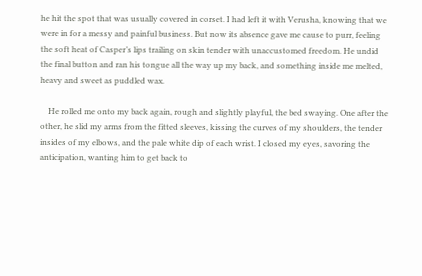he hit the spot that was usually covered in corset. I had left it with Verusha, knowing that we were in for a messy and painful business. But now its absence gave me cause to purr, feeling the soft heat of Casper’s lips trailing on skin tender with unaccustomed freedom. He undid the final button and ran his tongue all the way up my back, and something inside me melted, heavy and sweet as puddled wax.

    He rolled me onto my back again, rough and slightly playful, the bed swaying. One after the other, he slid my arms from the fitted sleeves, kissing the curves of my shoulders, the tender insides of my elbows, and the pale white dip of each wrist. I closed my eyes, savoring the anticipation, wanting him to get back to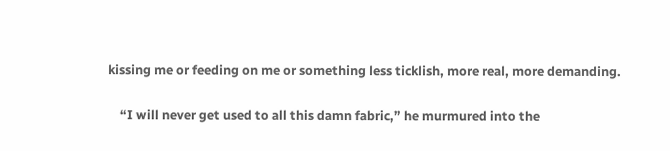kissing me or feeding on me or something less ticklish, more real, more demanding.

    “I will never get used to all this damn fabric,” he murmured into the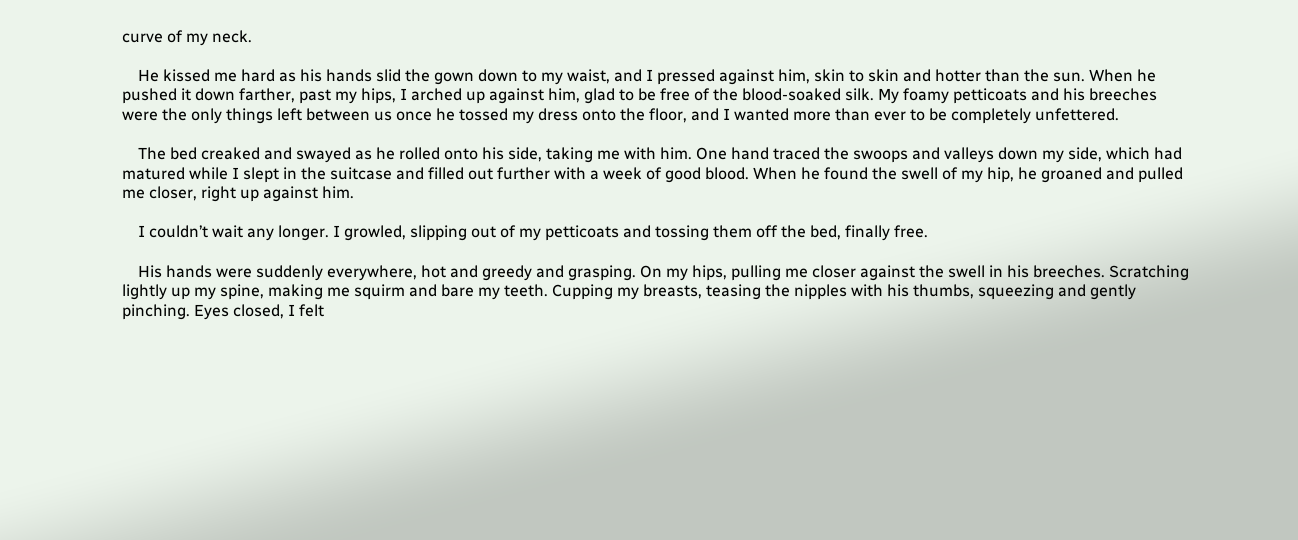curve of my neck.

    He kissed me hard as his hands slid the gown down to my waist, and I pressed against him, skin to skin and hotter than the sun. When he pushed it down farther, past my hips, I arched up against him, glad to be free of the blood-soaked silk. My foamy petticoats and his breeches were the only things left between us once he tossed my dress onto the floor, and I wanted more than ever to be completely unfettered.

    The bed creaked and swayed as he rolled onto his side, taking me with him. One hand traced the swoops and valleys down my side, which had matured while I slept in the suitcase and filled out further with a week of good blood. When he found the swell of my hip, he groaned and pulled me closer, right up against him.

    I couldn’t wait any longer. I growled, slipping out of my petticoats and tossing them off the bed, finally free.

    His hands were suddenly everywhere, hot and greedy and grasping. On my hips, pulling me closer against the swell in his breeches. Scratching lightly up my spine, making me squirm and bare my teeth. Cupping my breasts, teasing the nipples with his thumbs, squeezing and gently pinching. Eyes closed, I felt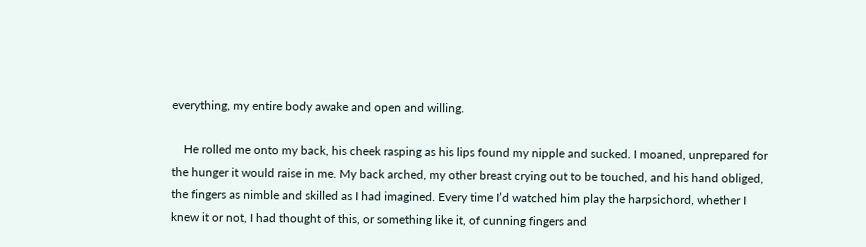everything, my entire body awake and open and willing.

    He rolled me onto my back, his cheek rasping as his lips found my nipple and sucked. I moaned, unprepared for the hunger it would raise in me. My back arched, my other breast crying out to be touched, and his hand obliged, the fingers as nimble and skilled as I had imagined. Every time I’d watched him play the harpsichord, whether I knew it or not, I had thought of this, or something like it, of cunning fingers and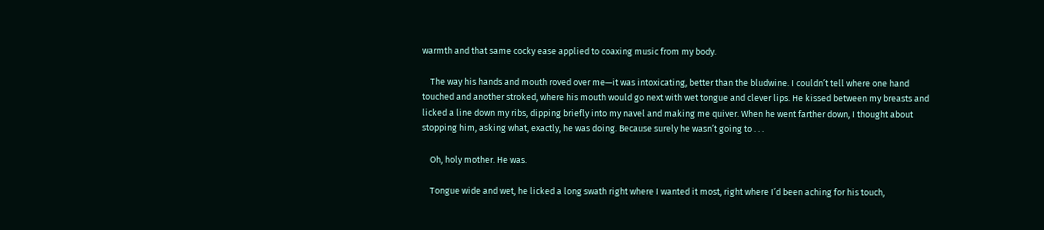warmth and that same cocky ease applied to coaxing music from my body.

    The way his hands and mouth roved over me—it was intoxicating, better than the bludwine. I couldn’t tell where one hand touched and another stroked, where his mouth would go next with wet tongue and clever lips. He kissed between my breasts and licked a line down my ribs, dipping briefly into my navel and making me quiver. When he went farther down, I thought about stopping him, asking what, exactly, he was doing. Because surely he wasn’t going to . . .

    Oh, holy mother. He was.

    Tongue wide and wet, he licked a long swath right where I wanted it most, right where I’d been aching for his touch,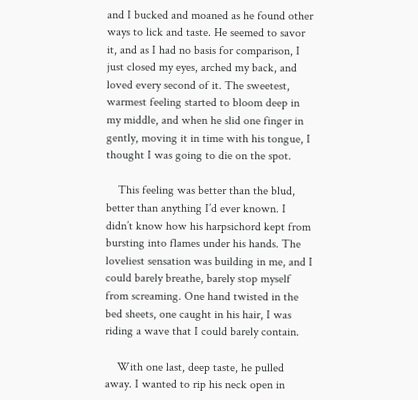and I bucked and moaned as he found other ways to lick and taste. He seemed to savor it, and as I had no basis for comparison, I just closed my eyes, arched my back, and loved every second of it. The sweetest, warmest feeling started to bloom deep in my middle, and when he slid one finger in gently, moving it in time with his tongue, I thought I was going to die on the spot.

    This feeling was better than the blud, better than anything I’d ever known. I didn’t know how his harpsichord kept from bursting into flames under his hands. The loveliest sensation was building in me, and I could barely breathe, barely stop myself from screaming. One hand twisted in the bed sheets, one caught in his hair, I was riding a wave that I could barely contain.

    With one last, deep taste, he pulled away. I wanted to rip his neck open in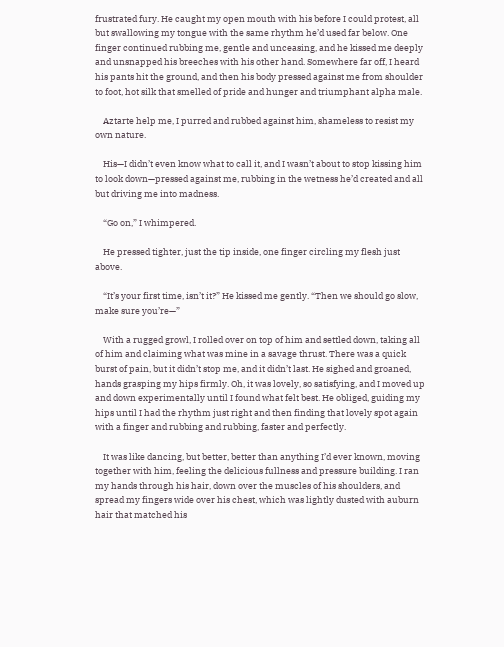frustrated fury. He caught my open mouth with his before I could protest, all but swallowing my tongue with the same rhythm he’d used far below. One finger continued rubbing me, gentle and unceasing, and he kissed me deeply and unsnapped his breeches with his other hand. Somewhere far off, I heard his pants hit the ground, and then his body pressed against me from shoulder to foot, hot silk that smelled of pride and hunger and triumphant alpha male.

    Aztarte help me, I purred and rubbed against him, shameless to resist my own nature.

    His—I didn’t even know what to call it, and I wasn’t about to stop kissing him to look down—pressed against me, rubbing in the wetness he’d created and all but driving me into madness.

    “Go on,” I whimpered.

    He pressed tighter, just the tip inside, one finger circling my flesh just above.

    “It’s your first time, isn’t it?” He kissed me gently. “Then we should go slow, make sure you’re—”

    With a rugged growl, I rolled over on top of him and settled down, taking all of him and claiming what was mine in a savage thrust. There was a quick burst of pain, but it didn’t stop me, and it didn’t last. He sighed and groaned, hands grasping my hips firmly. Oh, it was lovely, so satisfying, and I moved up and down experimentally until I found what felt best. He obliged, guiding my hips until I had the rhythm just right and then finding that lovely spot again with a finger and rubbing and rubbing, faster and perfectly.

    It was like dancing, but better, better than anything I’d ever known, moving together with him, feeling the delicious fullness and pressure building. I ran my hands through his hair, down over the muscles of his shoulders, and spread my fingers wide over his chest, which was lightly dusted with auburn hair that matched his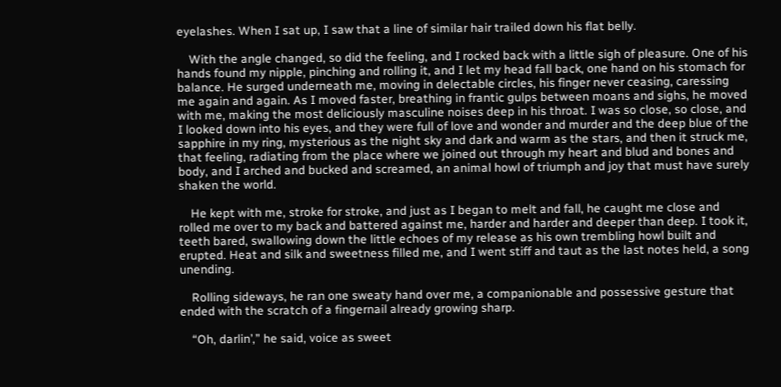eyelashes. When I sat up, I saw that a line of similar hair trailed down his flat belly.

    With the angle changed, so did the feeling, and I rocked back with a little sigh of pleasure. One of his hands found my nipple, pinching and rolling it, and I let my head fall back, one hand on his stomach for balance. He surged underneath me, moving in delectable circles, his finger never ceasing, caressing me again and again. As I moved faster, breathing in frantic gulps between moans and sighs, he moved with me, making the most deliciously masculine noises deep in his throat. I was so close, so close, and I looked down into his eyes, and they were full of love and wonder and murder and the deep blue of the sapphire in my ring, mysterious as the night sky and dark and warm as the stars, and then it struck me, that feeling, radiating from the place where we joined out through my heart and blud and bones and body, and I arched and bucked and screamed, an animal howl of triumph and joy that must have surely shaken the world.

    He kept with me, stroke for stroke, and just as I began to melt and fall, he caught me close and rolled me over to my back and battered against me, harder and harder and deeper than deep. I took it, teeth bared, swallowing down the little echoes of my release as his own trembling howl built and erupted. Heat and silk and sweetness filled me, and I went stiff and taut as the last notes held, a song unending.

    Rolling sideways, he ran one sweaty hand over me, a companionable and possessive gesture that ended with the scratch of a fingernail already growing sharp.

    “Oh, darlin’,” he said, voice as sweet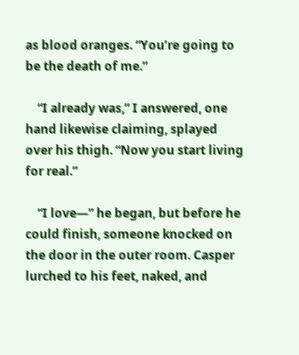as blood oranges. “You’re going to be the death of me.”

    “I already was,” I answered, one hand likewise claiming, splayed over his thigh. “Now you start living for real.”

    “I love—” he began, but before he could finish, someone knocked on the door in the outer room. Casper lurched to his feet, naked, and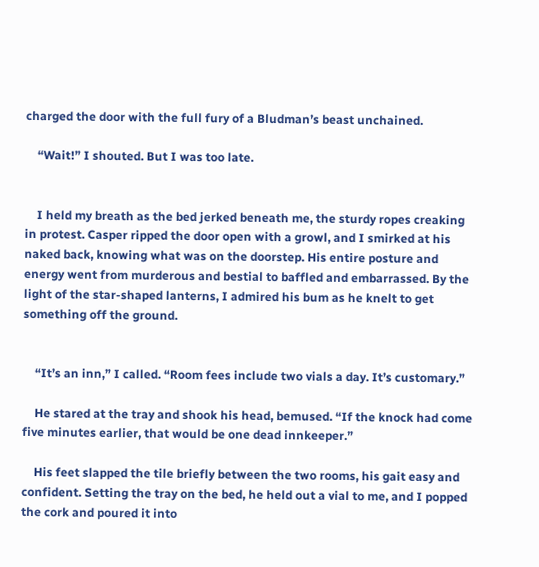charged the door with the full fury of a Bludman’s beast unchained.

    “Wait!” I shouted. But I was too late.


    I held my breath as the bed jerked beneath me, the sturdy ropes creaking in protest. Casper ripped the door open with a growl, and I smirked at his naked back, knowing what was on the doorstep. His entire posture and energy went from murderous and bestial to baffled and embarrassed. By the light of the star-shaped lanterns, I admired his bum as he knelt to get something off the ground.


    “It’s an inn,” I called. “Room fees include two vials a day. It’s customary.”

    He stared at the tray and shook his head, bemused. “If the knock had come five minutes earlier, that would be one dead innkeeper.”

    His feet slapped the tile briefly between the two rooms, his gait easy and confident. Setting the tray on the bed, he held out a vial to me, and I popped the cork and poured it into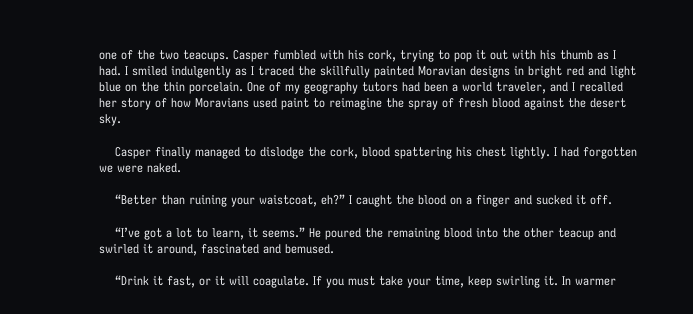one of the two teacups. Casper fumbled with his cork, trying to pop it out with his thumb as I had. I smiled indulgently as I traced the skillfully painted Moravian designs in bright red and light blue on the thin porcelain. One of my geography tutors had been a world traveler, and I recalled her story of how Moravians used paint to reimagine the spray of fresh blood against the desert sky.

    Casper finally managed to dislodge the cork, blood spattering his chest lightly. I had forgotten we were naked.

    “Better than ruining your waistcoat, eh?” I caught the blood on a finger and sucked it off.

    “I’ve got a lot to learn, it seems.” He poured the remaining blood into the other teacup and swirled it around, fascinated and bemused.

    “Drink it fast, or it will coagulate. If you must take your time, keep swirling it. In warmer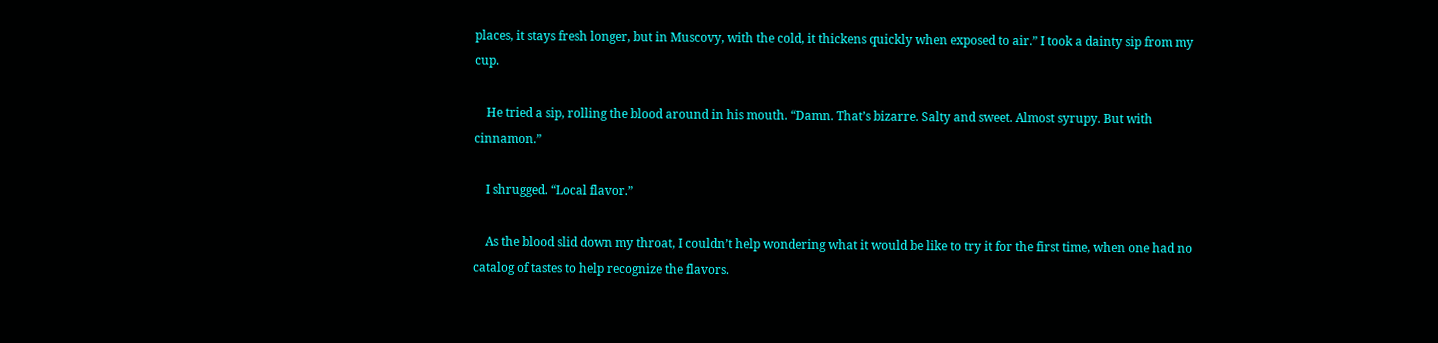places, it stays fresh longer, but in Muscovy, with the cold, it thickens quickly when exposed to air.” I took a dainty sip from my cup.

    He tried a sip, rolling the blood around in his mouth. “Damn. That’s bizarre. Salty and sweet. Almost syrupy. But with cinnamon.”

    I shrugged. “Local flavor.”

    As the blood slid down my throat, I couldn’t help wondering what it would be like to try it for the first time, when one had no catalog of tastes to help recognize the flavors.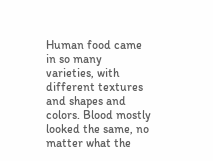Human food came in so many varieties, with different textures and shapes and colors. Blood mostly looked the same, no matter what the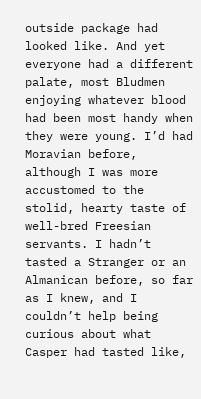outside package had looked like. And yet everyone had a different palate, most Bludmen enjoying whatever blood had been most handy when they were young. I’d had Moravian before, although I was more accustomed to the stolid, hearty taste of well-bred Freesian servants. I hadn’t tasted a Stranger or an Almanican before, so far as I knew, and I couldn’t help being curious about what Casper had tasted like,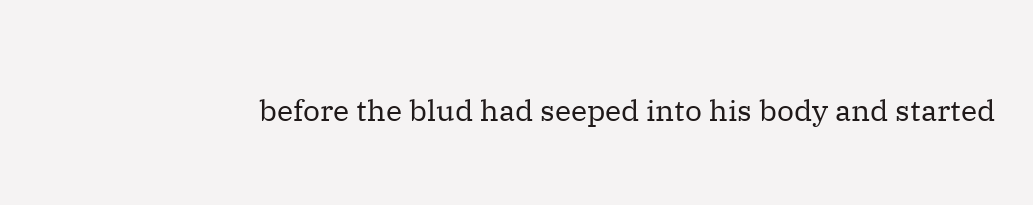before the blud had seeped into his body and started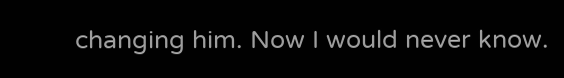changing him. Now I would never know.